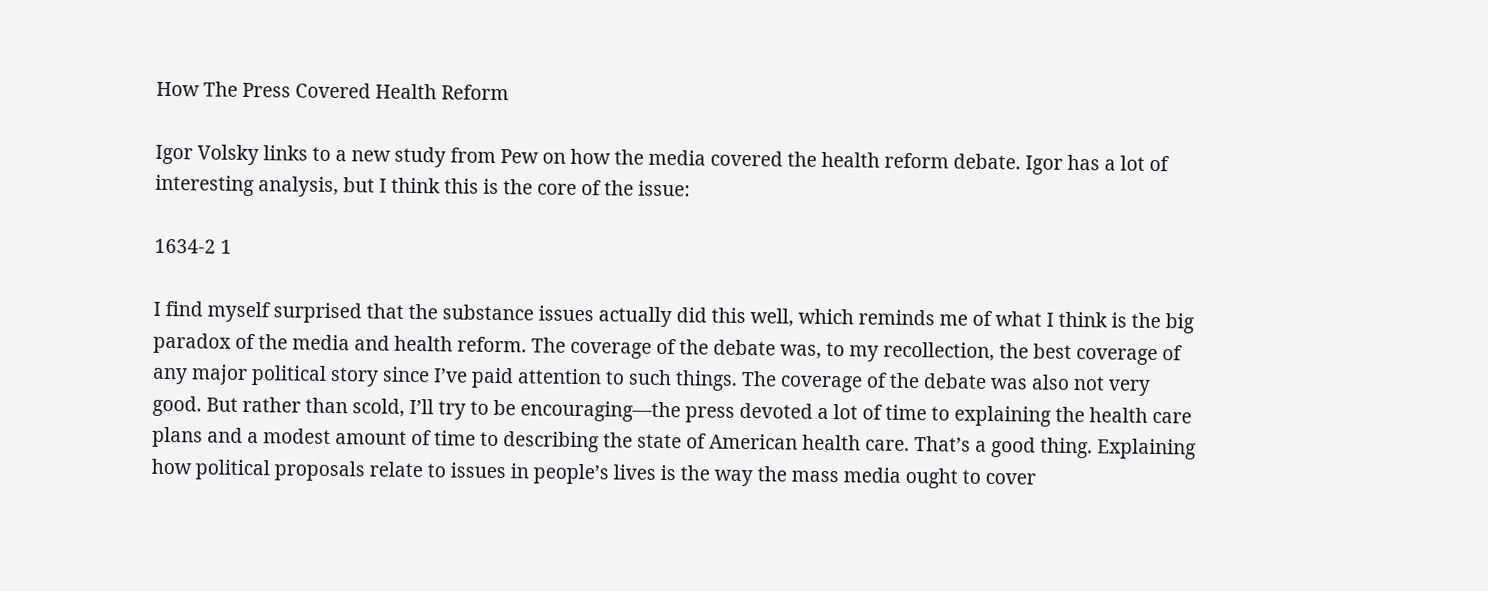How The Press Covered Health Reform

Igor Volsky links to a new study from Pew on how the media covered the health reform debate. Igor has a lot of interesting analysis, but I think this is the core of the issue:

1634-2 1

I find myself surprised that the substance issues actually did this well, which reminds me of what I think is the big paradox of the media and health reform. The coverage of the debate was, to my recollection, the best coverage of any major political story since I’ve paid attention to such things. The coverage of the debate was also not very good. But rather than scold, I’ll try to be encouraging—the press devoted a lot of time to explaining the health care plans and a modest amount of time to describing the state of American health care. That’s a good thing. Explaining how political proposals relate to issues in people’s lives is the way the mass media ought to cover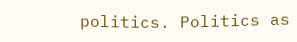politics. Politics as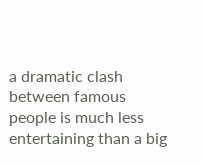a dramatic clash between famous people is much less entertaining than a big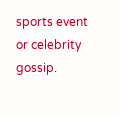sports event or celebrity gossip.